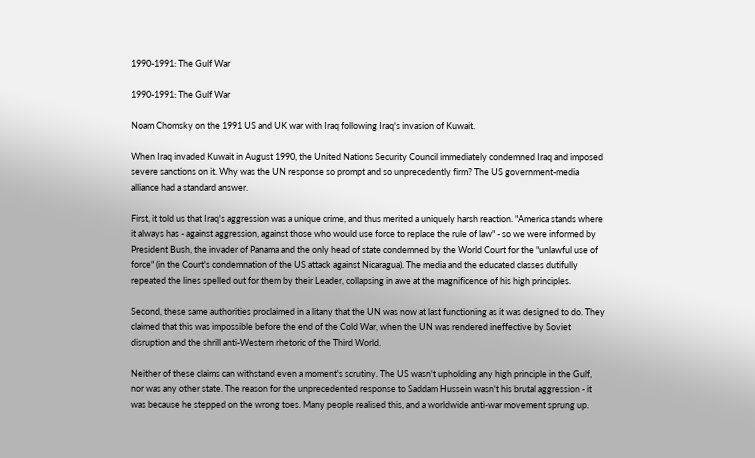1990-1991: The Gulf War

1990-1991: The Gulf War

Noam Chomsky on the 1991 US and UK war with Iraq following Iraq's invasion of Kuwait.

When Iraq invaded Kuwait in August 1990, the United Nations Security Council immediately condemned Iraq and imposed severe sanctions on it. Why was the UN response so prompt and so unprecedently firm? The US government-media alliance had a standard answer.

First, it told us that Iraq's aggression was a unique crime, and thus merited a uniquely harsh reaction. "America stands where it always has - against aggression, against those who would use force to replace the rule of law" - so we were informed by President Bush, the invader of Panama and the only head of state condemned by the World Court for the "unlawful use of force" (in the Court's condemnation of the US attack against Nicaragua). The media and the educated classes dutifully repeated the lines spelled out for them by their Leader, collapsing in awe at the magnificence of his high principles.

Second, these same authorities proclaimed in a litany that the UN was now at last functioning as it was designed to do. They claimed that this was impossible before the end of the Cold War, when the UN was rendered ineffective by Soviet disruption and the shrill anti-Western rhetoric of the Third World.

Neither of these claims can withstand even a moment's scrutiny. The US wasn't upholding any high principle in the Gulf, nor was any other state. The reason for the unprecedented response to Saddam Hussein wasn't his brutal aggression - it was because he stepped on the wrong toes. Many people realised this, and a worldwide anti-war movement sprung up.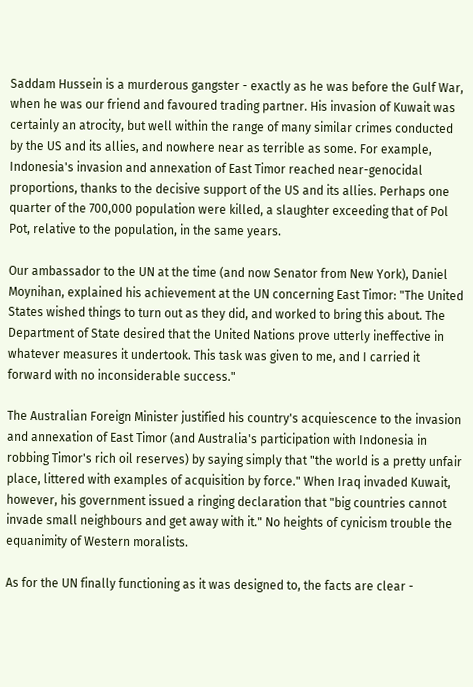Saddam Hussein is a murderous gangster - exactly as he was before the Gulf War, when he was our friend and favoured trading partner. His invasion of Kuwait was certainly an atrocity, but well within the range of many similar crimes conducted by the US and its allies, and nowhere near as terrible as some. For example, Indonesia's invasion and annexation of East Timor reached near-genocidal proportions, thanks to the decisive support of the US and its allies. Perhaps one quarter of the 700,000 population were killed, a slaughter exceeding that of Pol Pot, relative to the population, in the same years.

Our ambassador to the UN at the time (and now Senator from New York), Daniel Moynihan, explained his achievement at the UN concerning East Timor: "The United States wished things to turn out as they did, and worked to bring this about. The Department of State desired that the United Nations prove utterly ineffective in whatever measures it undertook. This task was given to me, and I carried it forward with no inconsiderable success."

The Australian Foreign Minister justified his country's acquiescence to the invasion and annexation of East Timor (and Australia's participation with Indonesia in robbing Timor's rich oil reserves) by saying simply that "the world is a pretty unfair place, littered with examples of acquisition by force." When Iraq invaded Kuwait, however, his government issued a ringing declaration that "big countries cannot invade small neighbours and get away with it." No heights of cynicism trouble the equanimity of Western moralists.

As for the UN finally functioning as it was designed to, the facts are clear -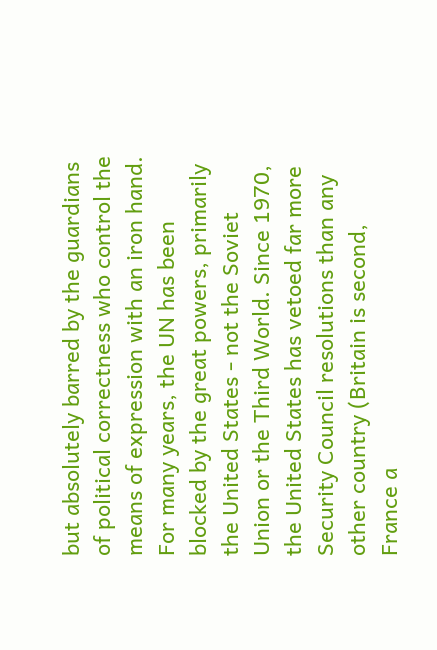but absolutely barred by the guardians of political correctness who control the means of expression with an iron hand. For many years, the UN has been blocked by the great powers, primarily the United States - not the Soviet Union or the Third World. Since 1970, the United States has vetoed far more Security Council resolutions than any other country (Britain is second, France a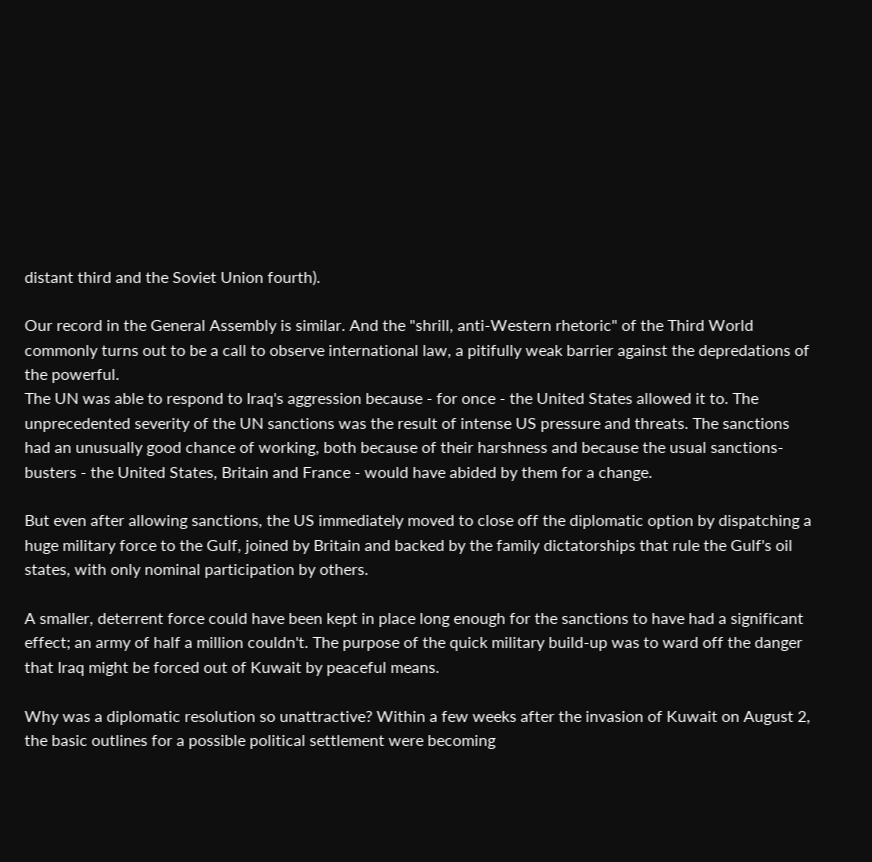distant third and the Soviet Union fourth).

Our record in the General Assembly is similar. And the "shrill, anti-Western rhetoric" of the Third World commonly turns out to be a call to observe international law, a pitifully weak barrier against the depredations of the powerful.
The UN was able to respond to Iraq's aggression because - for once - the United States allowed it to. The unprecedented severity of the UN sanctions was the result of intense US pressure and threats. The sanctions had an unusually good chance of working, both because of their harshness and because the usual sanctions-busters - the United States, Britain and France - would have abided by them for a change.

But even after allowing sanctions, the US immediately moved to close off the diplomatic option by dispatching a huge military force to the Gulf, joined by Britain and backed by the family dictatorships that rule the Gulf's oil states, with only nominal participation by others.

A smaller, deterrent force could have been kept in place long enough for the sanctions to have had a significant effect; an army of half a million couldn't. The purpose of the quick military build-up was to ward off the danger that Iraq might be forced out of Kuwait by peaceful means.

Why was a diplomatic resolution so unattractive? Within a few weeks after the invasion of Kuwait on August 2, the basic outlines for a possible political settlement were becoming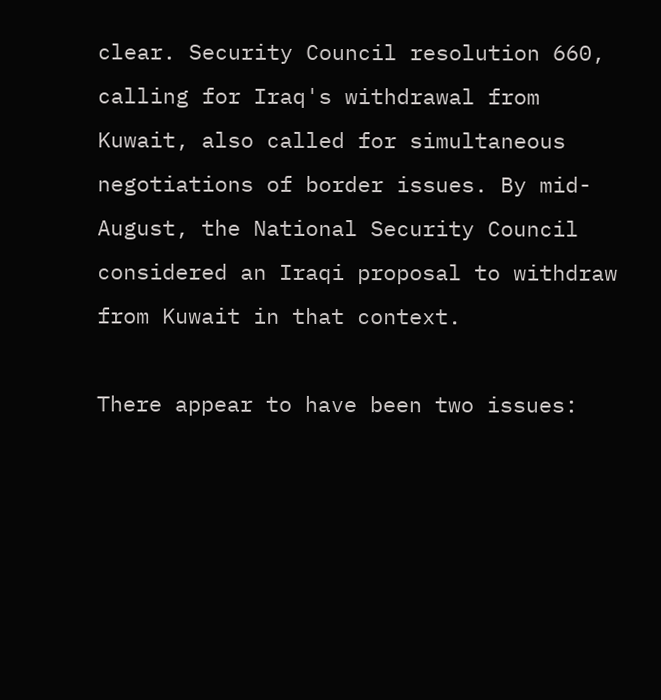clear. Security Council resolution 660, calling for Iraq's withdrawal from Kuwait, also called for simultaneous negotiations of border issues. By mid-August, the National Security Council considered an Iraqi proposal to withdraw from Kuwait in that context.

There appear to have been two issues: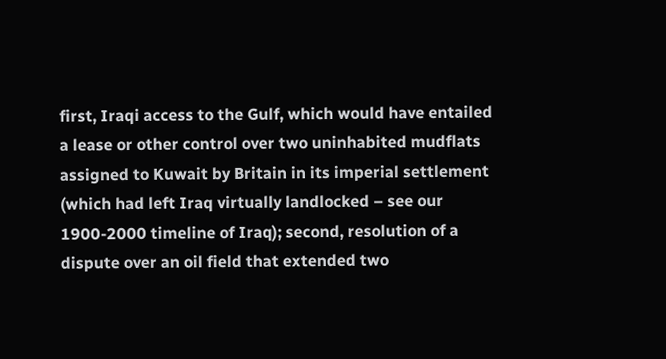first, Iraqi access to the Gulf, which would have entailed a lease or other control over two uninhabited mudflats assigned to Kuwait by Britain in its imperial settlement (which had left Iraq virtually landlocked – see our 1900-2000 timeline of Iraq); second, resolution of a dispute over an oil field that extended two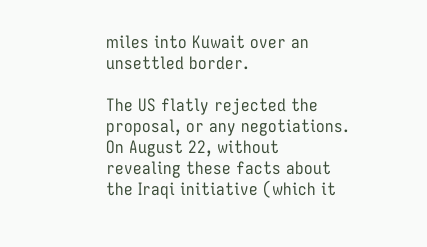miles into Kuwait over an unsettled border.

The US flatly rejected the proposal, or any negotiations. On August 22, without revealing these facts about the Iraqi initiative (which it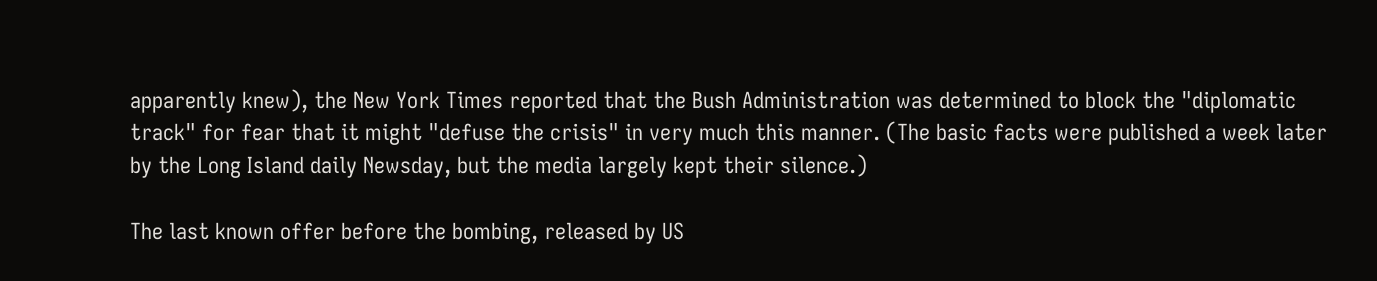apparently knew), the New York Times reported that the Bush Administration was determined to block the "diplomatic track" for fear that it might "defuse the crisis" in very much this manner. (The basic facts were published a week later by the Long Island daily Newsday, but the media largely kept their silence.)

The last known offer before the bombing, released by US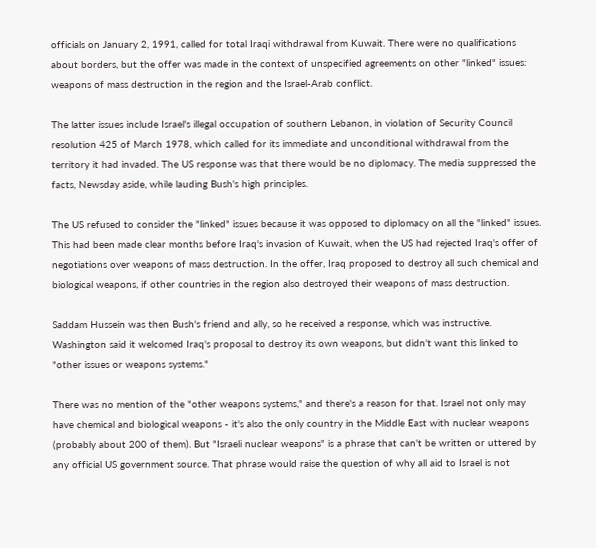officials on January 2, 1991, called for total Iraqi withdrawal from Kuwait. There were no qualifications about borders, but the offer was made in the context of unspecified agreements on other "linked" issues: weapons of mass destruction in the region and the Israel-Arab conflict.

The latter issues include Israel's illegal occupation of southern Lebanon, in violation of Security Council resolution 425 of March 1978, which called for its immediate and unconditional withdrawal from the territory it had invaded. The US response was that there would be no diplomacy. The media suppressed the facts, Newsday aside, while lauding Bush's high principles.

The US refused to consider the "linked" issues because it was opposed to diplomacy on all the "linked" issues. This had been made clear months before Iraq's invasion of Kuwait, when the US had rejected Iraq's offer of negotiations over weapons of mass destruction. In the offer, Iraq proposed to destroy all such chemical and biological weapons, if other countries in the region also destroyed their weapons of mass destruction.

Saddam Hussein was then Bush's friend and ally, so he received a response, which was instructive. Washington said it welcomed Iraq's proposal to destroy its own weapons, but didn't want this linked to "other issues or weapons systems."

There was no mention of the "other weapons systems," and there's a reason for that. Israel not only may have chemical and biological weapons - it's also the only country in the Middle East with nuclear weapons (probably about 200 of them). But "Israeli nuclear weapons" is a phrase that can't be written or uttered by any official US government source. That phrase would raise the question of why all aid to Israel is not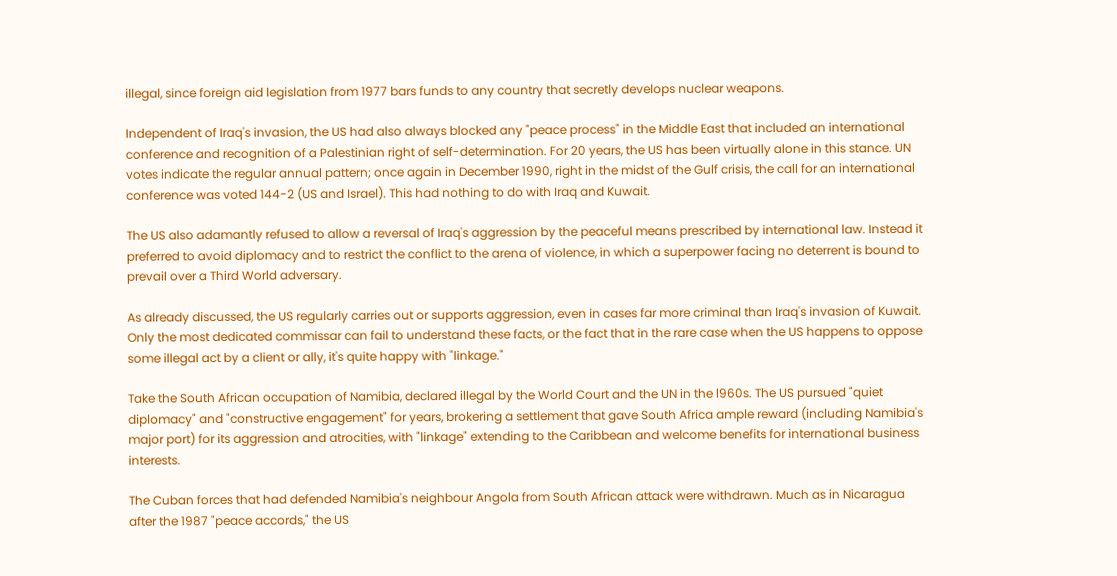illegal, since foreign aid legislation from 1977 bars funds to any country that secretly develops nuclear weapons.

Independent of Iraq's invasion, the US had also always blocked any "peace process" in the Middle East that included an international conference and recognition of a Palestinian right of self-determination. For 20 years, the US has been virtually alone in this stance. UN votes indicate the regular annual pattern; once again in December 1990, right in the midst of the Gulf crisis, the call for an international conference was voted 144-2 (US and Israel). This had nothing to do with Iraq and Kuwait.

The US also adamantly refused to allow a reversal of Iraq's aggression by the peaceful means prescribed by international law. Instead it preferred to avoid diplomacy and to restrict the conflict to the arena of violence, in which a superpower facing no deterrent is bound to prevail over a Third World adversary.

As already discussed, the US regularly carries out or supports aggression, even in cases far more criminal than Iraq's invasion of Kuwait. Only the most dedicated commissar can fail to understand these facts, or the fact that in the rare case when the US happens to oppose some illegal act by a client or ally, it's quite happy with "linkage."

Take the South African occupation of Namibia, declared illegal by the World Court and the UN in the l960s. The US pursued "quiet diplomacy" and "constructive engagement" for years, brokering a settlement that gave South Africa ample reward (including Namibia's major port) for its aggression and atrocities, with "linkage" extending to the Caribbean and welcome benefits for international business interests.

The Cuban forces that had defended Namibia's neighbour Angola from South African attack were withdrawn. Much as in Nicaragua after the 1987 "peace accords," the US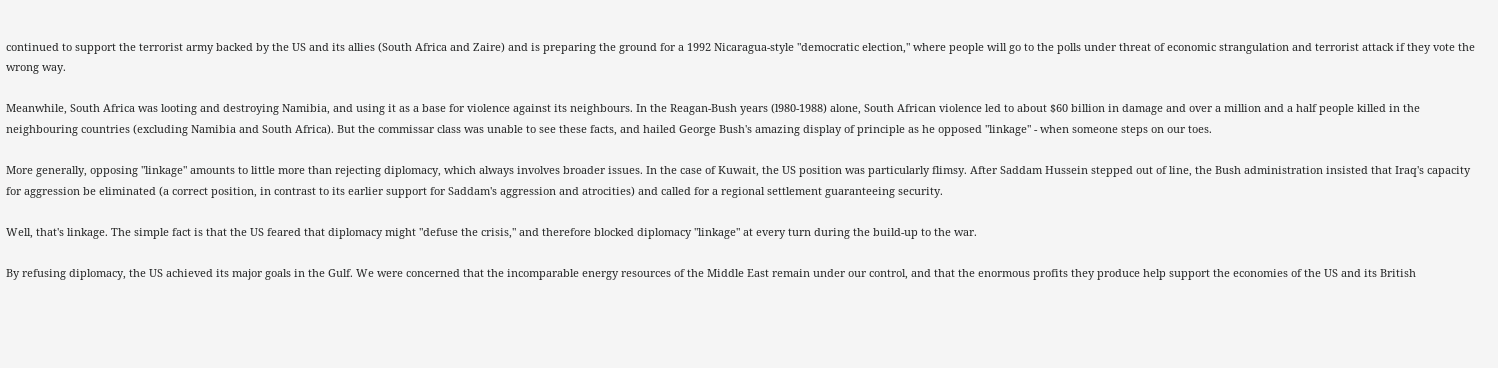continued to support the terrorist army backed by the US and its allies (South Africa and Zaire) and is preparing the ground for a 1992 Nicaragua-style "democratic election," where people will go to the polls under threat of economic strangulation and terrorist attack if they vote the wrong way.

Meanwhile, South Africa was looting and destroying Namibia, and using it as a base for violence against its neighbours. In the Reagan-Bush years (l980-1988) alone, South African violence led to about $60 billion in damage and over a million and a half people killed in the neighbouring countries (excluding Namibia and South Africa). But the commissar class was unable to see these facts, and hailed George Bush's amazing display of principle as he opposed "linkage" - when someone steps on our toes.

More generally, opposing "linkage" amounts to little more than rejecting diplomacy, which always involves broader issues. In the case of Kuwait, the US position was particularly flimsy. After Saddam Hussein stepped out of line, the Bush administration insisted that Iraq's capacity for aggression be eliminated (a correct position, in contrast to its earlier support for Saddam's aggression and atrocities) and called for a regional settlement guaranteeing security.

Well, that's linkage. The simple fact is that the US feared that diplomacy might "defuse the crisis," and therefore blocked diplomacy "linkage" at every turn during the build-up to the war.

By refusing diplomacy, the US achieved its major goals in the Gulf. We were concerned that the incomparable energy resources of the Middle East remain under our control, and that the enormous profits they produce help support the economies of the US and its British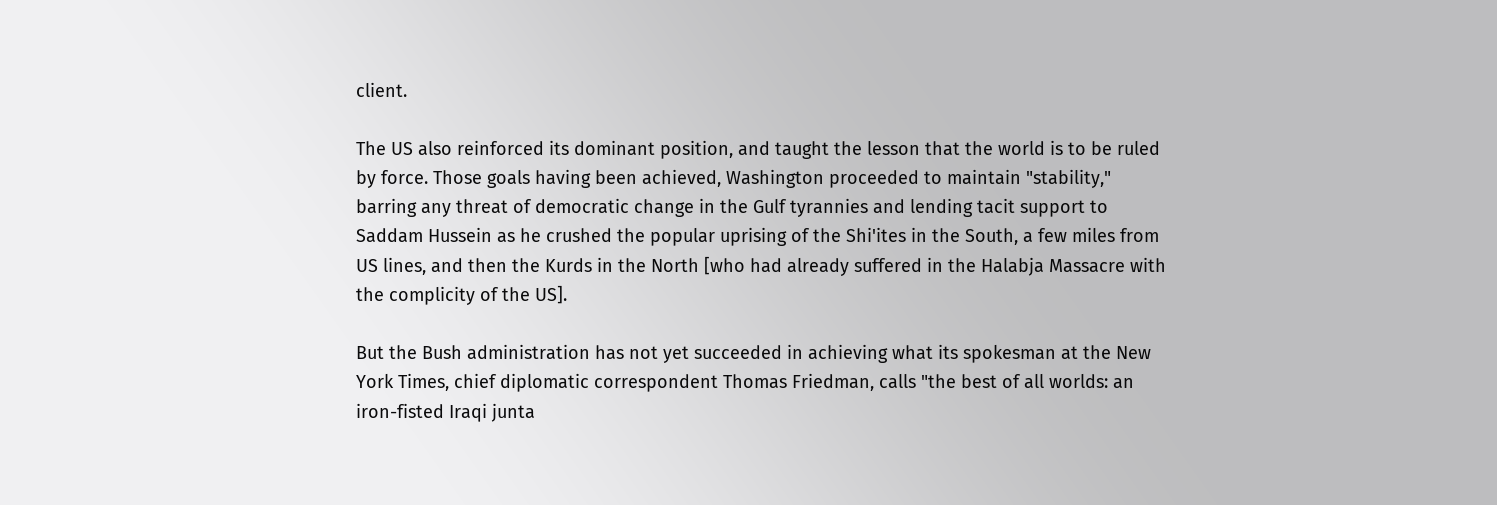client.

The US also reinforced its dominant position, and taught the lesson that the world is to be ruled by force. Those goals having been achieved, Washington proceeded to maintain "stability," barring any threat of democratic change in the Gulf tyrannies and lending tacit support to Saddam Hussein as he crushed the popular uprising of the Shi'ites in the South, a few miles from US lines, and then the Kurds in the North [who had already suffered in the Halabja Massacre with the complicity of the US].

But the Bush administration has not yet succeeded in achieving what its spokesman at the New York Times, chief diplomatic correspondent Thomas Friedman, calls "the best of all worlds: an iron-fisted Iraqi junta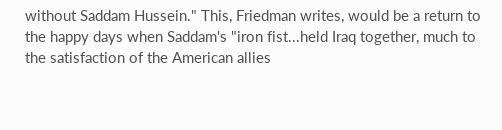without Saddam Hussein." This, Friedman writes, would be a return to the happy days when Saddam's "iron fist...held Iraq together, much to the satisfaction of the American allies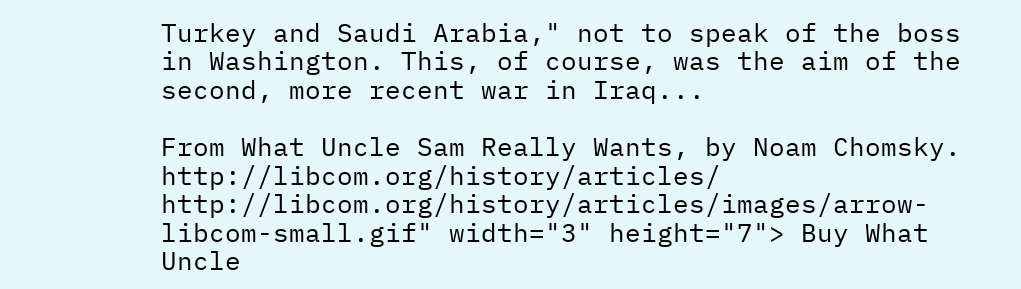Turkey and Saudi Arabia," not to speak of the boss in Washington. This, of course, was the aim of the second, more recent war in Iraq...

From What Uncle Sam Really Wants, by Noam Chomsky.
http://libcom.org/history/articles/ http://libcom.org/history/articles/images/arrow-libcom-small.gif" width="3" height="7"> Buy What Uncle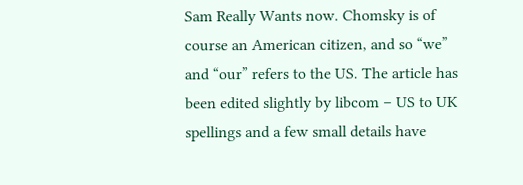Sam Really Wants now. Chomsky is of course an American citizen, and so “we” and “our” refers to the US. The article has been edited slightly by libcom – US to UK spellings and a few small details have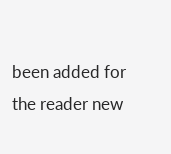been added for the reader new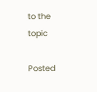to the topic

Posted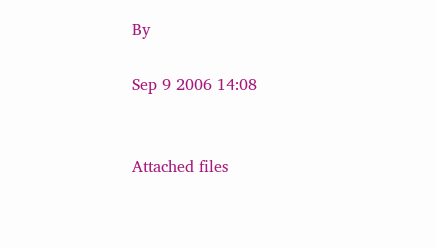By

Sep 9 2006 14:08


Attached files